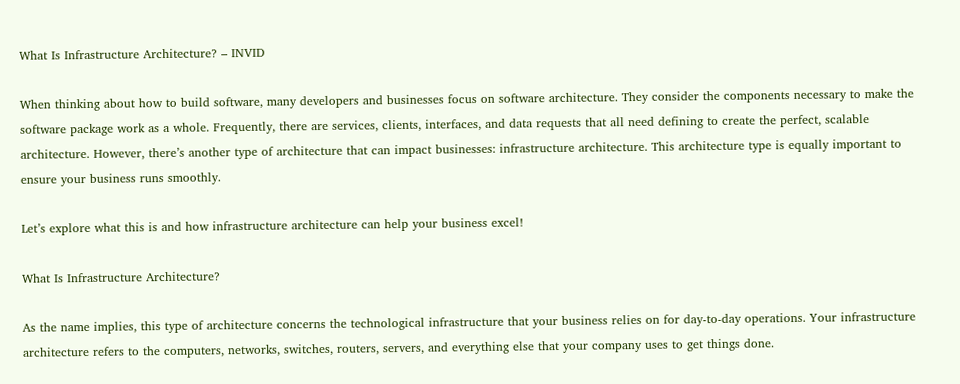What Is Infrastructure Architecture? – INVID

When thinking about how to build software, many developers and businesses focus on software architecture. They consider the components necessary to make the software package work as a whole. Frequently, there are services, clients, interfaces, and data requests that all need defining to create the perfect, scalable architecture. However, there’s another type of architecture that can impact businesses: infrastructure architecture. This architecture type is equally important to ensure your business runs smoothly.

Let’s explore what this is and how infrastructure architecture can help your business excel!

What Is Infrastructure Architecture?

As the name implies, this type of architecture concerns the technological infrastructure that your business relies on for day-to-day operations. Your infrastructure architecture refers to the computers, networks, switches, routers, servers, and everything else that your company uses to get things done.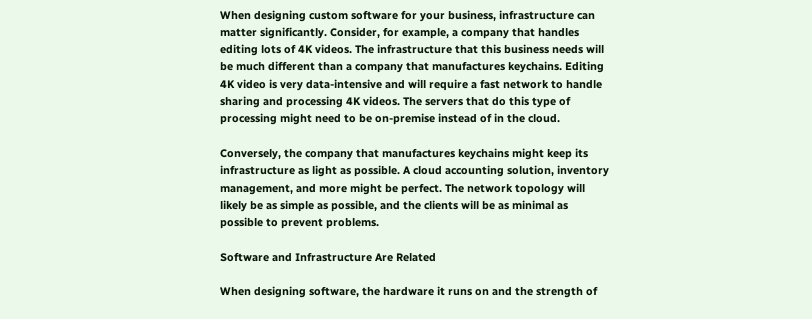When designing custom software for your business, infrastructure can matter significantly. Consider, for example, a company that handles editing lots of 4K videos. The infrastructure that this business needs will be much different than a company that manufactures keychains. Editing 4K video is very data-intensive and will require a fast network to handle sharing and processing 4K videos. The servers that do this type of processing might need to be on-premise instead of in the cloud.

Conversely, the company that manufactures keychains might keep its infrastructure as light as possible. A cloud accounting solution, inventory management, and more might be perfect. The network topology will likely be as simple as possible, and the clients will be as minimal as possible to prevent problems.

Software and Infrastructure Are Related

When designing software, the hardware it runs on and the strength of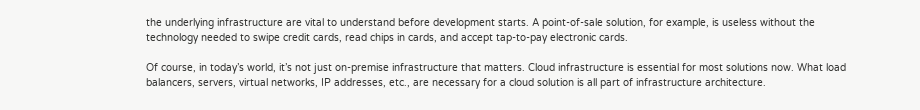the underlying infrastructure are vital to understand before development starts. A point-of-sale solution, for example, is useless without the technology needed to swipe credit cards, read chips in cards, and accept tap-to-pay electronic cards.

Of course, in today’s world, it’s not just on-premise infrastructure that matters. Cloud infrastructure is essential for most solutions now. What load balancers, servers, virtual networks, IP addresses, etc., are necessary for a cloud solution is all part of infrastructure architecture.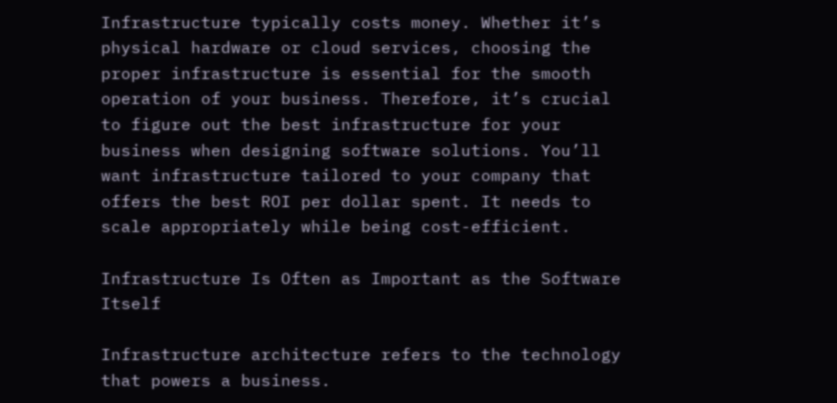Infrastructure typically costs money. Whether it’s physical hardware or cloud services, choosing the proper infrastructure is essential for the smooth operation of your business. Therefore, it’s crucial to figure out the best infrastructure for your business when designing software solutions. You’ll want infrastructure tailored to your company that offers the best ROI per dollar spent. It needs to scale appropriately while being cost-efficient.

Infrastructure Is Often as Important as the Software Itself

Infrastructure architecture refers to the technology that powers a business.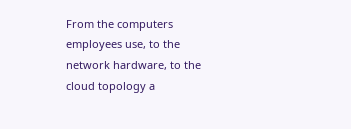From the computers employees use, to the network hardware, to the cloud topology a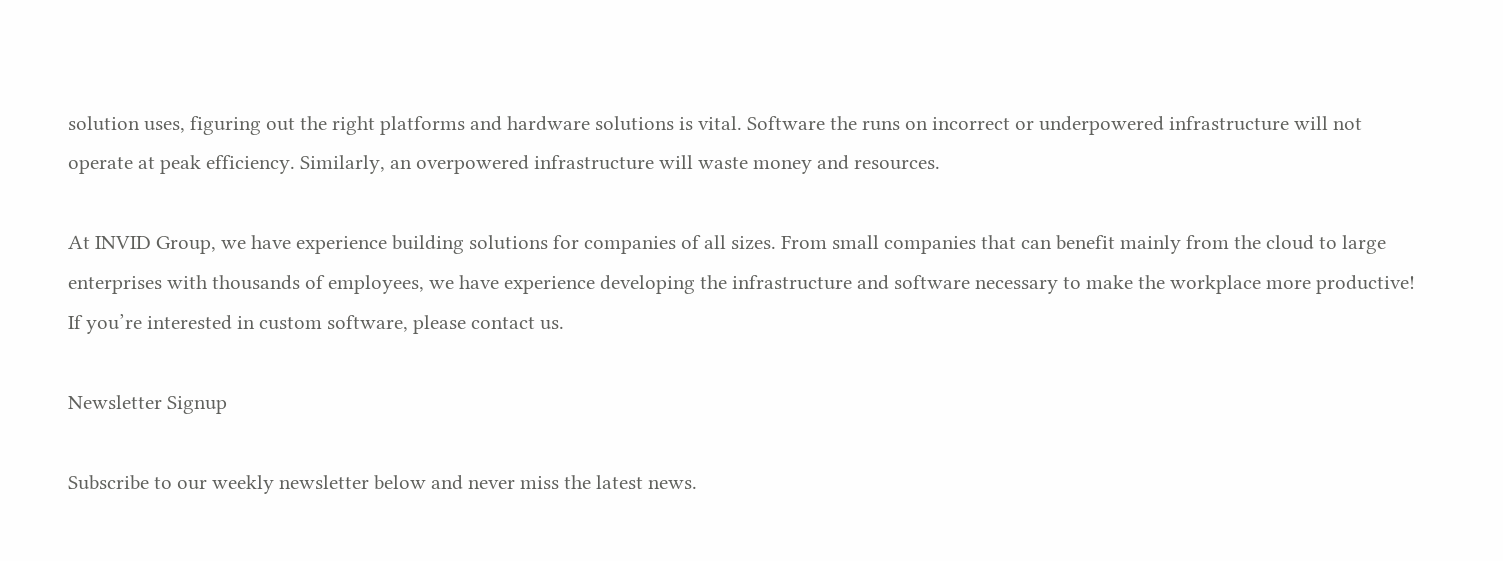solution uses, figuring out the right platforms and hardware solutions is vital. Software the runs on incorrect or underpowered infrastructure will not operate at peak efficiency. Similarly, an overpowered infrastructure will waste money and resources.

At INVID Group, we have experience building solutions for companies of all sizes. From small companies that can benefit mainly from the cloud to large enterprises with thousands of employees, we have experience developing the infrastructure and software necessary to make the workplace more productive! If you’re interested in custom software, please contact us.

Newsletter Signup

Subscribe to our weekly newsletter below and never miss the latest news.